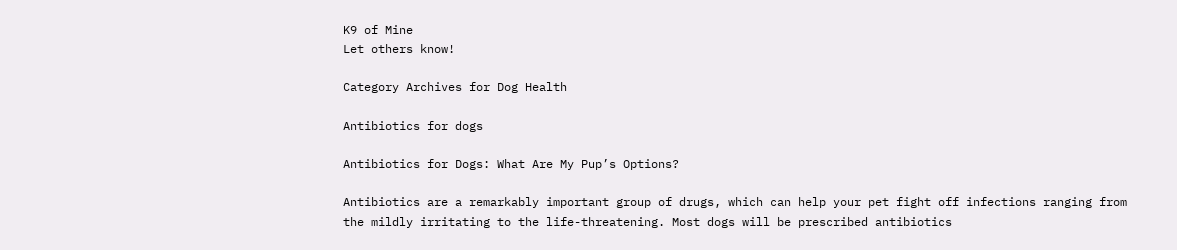K9 of Mine
Let others know!

Category Archives for Dog Health

Antibiotics for dogs

Antibiotics for Dogs: What Are My Pup’s Options?

Antibiotics are a remarkably important group of drugs, which can help your pet fight off infections ranging from the mildly irritating to the life-threatening. Most dogs will be prescribed antibiotics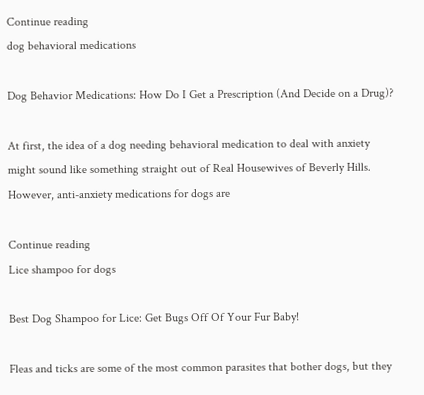Continue reading
dog behavioral medications

Dog Behavior Medications: How Do I Get a Prescription (And Decide on a Drug)?

At first, the idea of a dog needing behavioral medication to deal with anxiety might sound like something straight out of Real Housewives of Beverly Hills. However, anti-anxiety medications for dogs are

Continue reading
Lice shampoo for dogs

Best Dog Shampoo for Lice: Get Bugs Off Of Your Fur Baby!

Fleas and ticks are some of the most common parasites that bother dogs, but they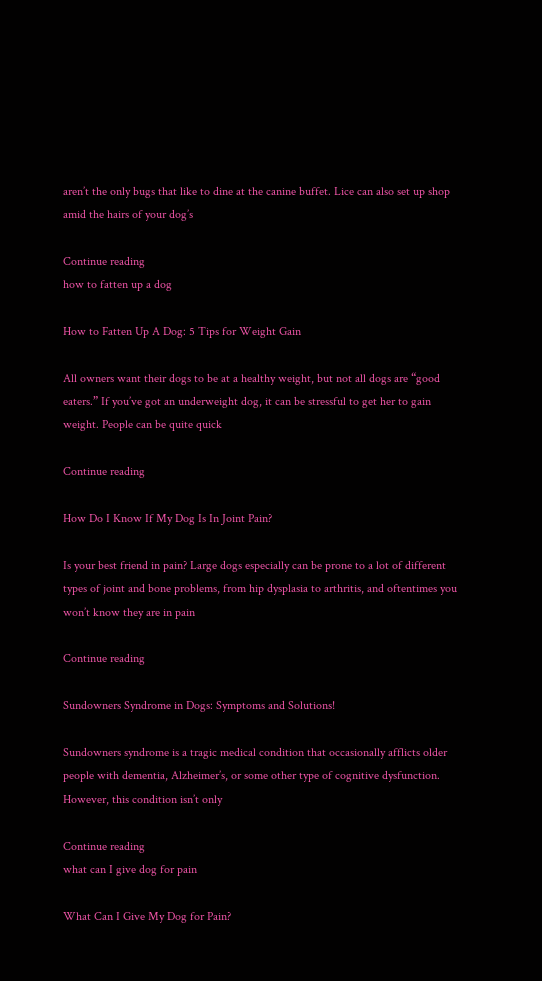aren’t the only bugs that like to dine at the canine buffet. Lice can also set up shop amid the hairs of your dog’s

Continue reading
how to fatten up a dog

How to Fatten Up A Dog: 5 Tips for Weight Gain

All owners want their dogs to be at a healthy weight, but not all dogs are “good eaters.” If you’ve got an underweight dog, it can be stressful to get her to gain weight. People can be quite quick

Continue reading

How Do I Know If My Dog Is In Joint Pain?

Is your best friend in pain? Large dogs especially can be prone to a lot of different types of joint and bone problems, from hip dysplasia to arthritis, and oftentimes you won’t know they are in pain

Continue reading

Sundowners Syndrome in Dogs: Symptoms and Solutions!

Sundowners syndrome is a tragic medical condition that occasionally afflicts older people with dementia, Alzheimer’s, or some other type of cognitive dysfunction. However, this condition isn’t only

Continue reading
what can I give dog for pain

What Can I Give My Dog for Pain?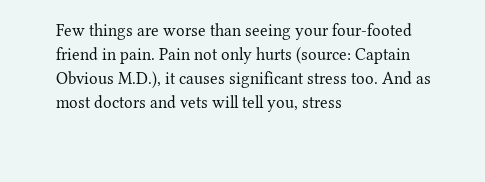Few things are worse than seeing your four-footed friend in pain. Pain not only hurts (source: Captain Obvious M.D.), it causes significant stress too. And as most doctors and vets will tell you, stress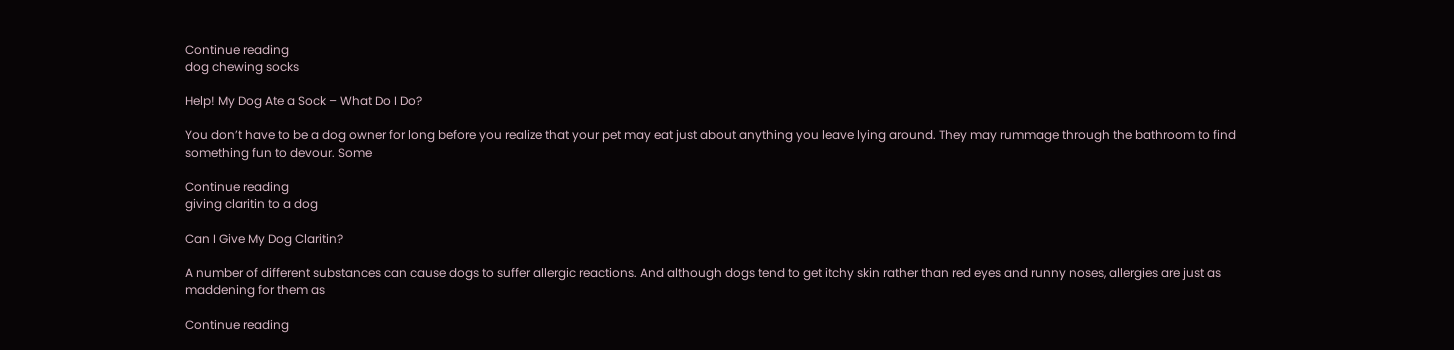Continue reading
dog chewing socks

Help! My Dog Ate a Sock – What Do I Do?

You don’t have to be a dog owner for long before you realize that your pet may eat just about anything you leave lying around. They may rummage through the bathroom to find something fun to devour. Some

Continue reading
giving claritin to a dog

Can I Give My Dog Claritin?

A number of different substances can cause dogs to suffer allergic reactions. And although dogs tend to get itchy skin rather than red eyes and runny noses, allergies are just as maddening for them as

Continue reading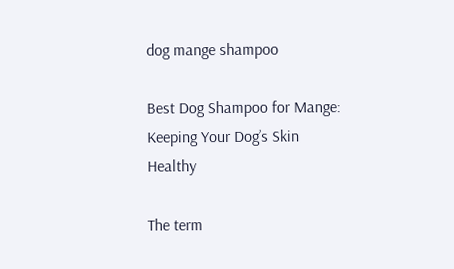dog mange shampoo

Best Dog Shampoo for Mange: Keeping Your Dog’s Skin Healthy

The term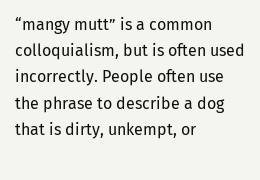“mangy mutt” is a common colloquialism, but is often used incorrectly. People often use the phrase to describe a dog that is dirty, unkempt, or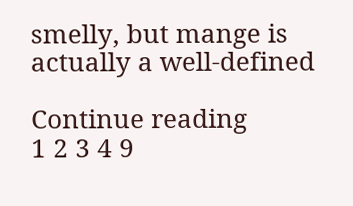smelly, but mange is actually a well-defined

Continue reading
1 2 3 4 9